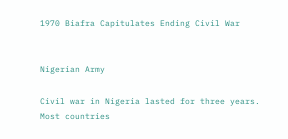1970 Biafra Capitulates Ending Civil War


Nigerian Army

Civil war in Nigeria lasted for three years. Most countries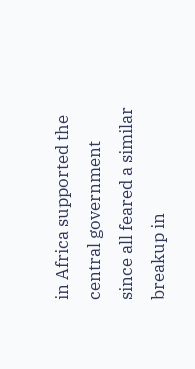in Africa supported the central government since all feared a similar breakup in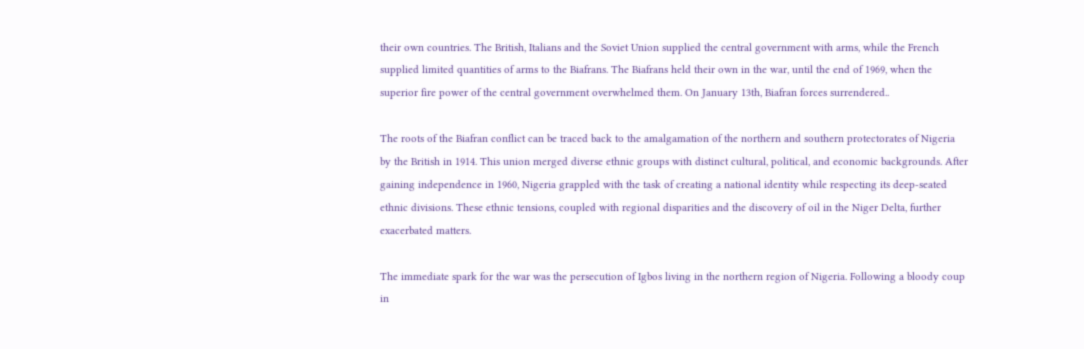their own countries. The British, Italians and the Soviet Union supplied the central government with arms, while the French supplied limited quantities of arms to the Biafrans. The Biafrans held their own in the war, until the end of 1969, when the superior fire power of the central government overwhelmed them. On January 13th, Biafran forces surrendered..

The roots of the Biafran conflict can be traced back to the amalgamation of the northern and southern protectorates of Nigeria by the British in 1914. This union merged diverse ethnic groups with distinct cultural, political, and economic backgrounds. After gaining independence in 1960, Nigeria grappled with the task of creating a national identity while respecting its deep-seated ethnic divisions. These ethnic tensions, coupled with regional disparities and the discovery of oil in the Niger Delta, further exacerbated matters.

The immediate spark for the war was the persecution of Igbos living in the northern region of Nigeria. Following a bloody coup in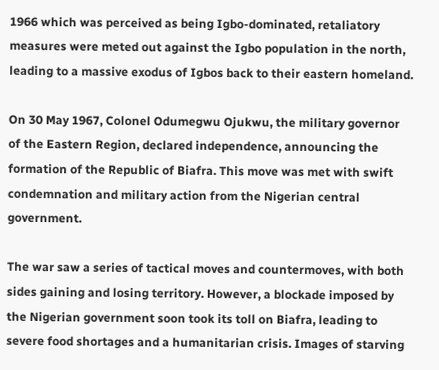1966 which was perceived as being Igbo-dominated, retaliatory measures were meted out against the Igbo population in the north, leading to a massive exodus of Igbos back to their eastern homeland.

On 30 May 1967, Colonel Odumegwu Ojukwu, the military governor of the Eastern Region, declared independence, announcing the formation of the Republic of Biafra. This move was met with swift condemnation and military action from the Nigerian central government.

The war saw a series of tactical moves and countermoves, with both sides gaining and losing territory. However, a blockade imposed by the Nigerian government soon took its toll on Biafra, leading to severe food shortages and a humanitarian crisis. Images of starving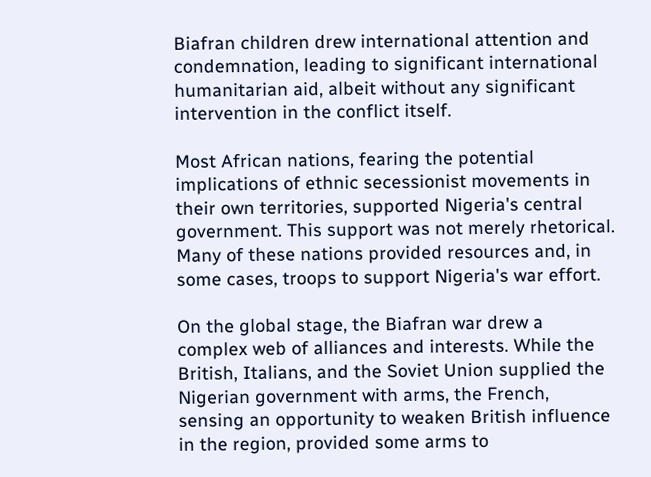Biafran children drew international attention and condemnation, leading to significant international humanitarian aid, albeit without any significant intervention in the conflict itself.

Most African nations, fearing the potential implications of ethnic secessionist movements in their own territories, supported Nigeria's central government. This support was not merely rhetorical. Many of these nations provided resources and, in some cases, troops to support Nigeria's war effort.

On the global stage, the Biafran war drew a complex web of alliances and interests. While the British, Italians, and the Soviet Union supplied the Nigerian government with arms, the French, sensing an opportunity to weaken British influence in the region, provided some arms to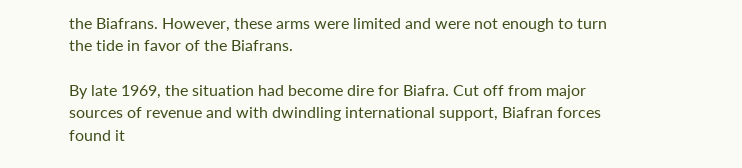the Biafrans. However, these arms were limited and were not enough to turn the tide in favor of the Biafrans.

By late 1969, the situation had become dire for Biafra. Cut off from major sources of revenue and with dwindling international support, Biafran forces found it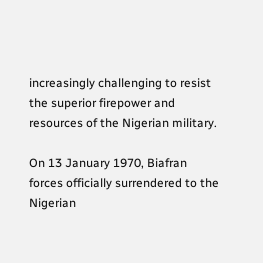increasingly challenging to resist the superior firepower and resources of the Nigerian military.

On 13 January 1970, Biafran forces officially surrendered to the Nigerian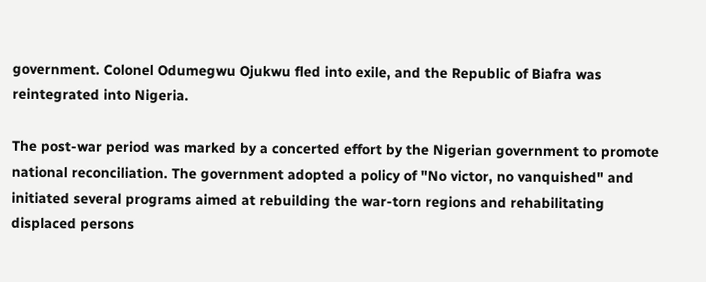government. Colonel Odumegwu Ojukwu fled into exile, and the Republic of Biafra was reintegrated into Nigeria.

The post-war period was marked by a concerted effort by the Nigerian government to promote national reconciliation. The government adopted a policy of "No victor, no vanquished" and initiated several programs aimed at rebuilding the war-torn regions and rehabilitating displaced persons